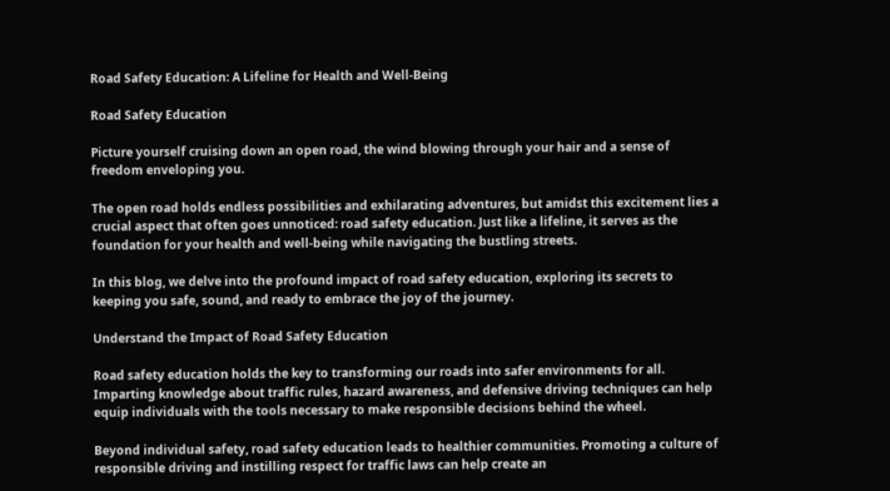Road Safety Education: A Lifeline for Health and Well-Being

Road Safety Education

Picture yourself cruising down an open road, the wind blowing through your hair and a sense of freedom enveloping you.

The open road holds endless possibilities and exhilarating adventures, but amidst this excitement lies a crucial aspect that often goes unnoticed: road safety education. Just like a lifeline, it serves as the foundation for your health and well-being while navigating the bustling streets.

In this blog, we delve into the profound impact of road safety education, exploring its secrets to keeping you safe, sound, and ready to embrace the joy of the journey.

Understand the Impact of Road Safety Education

Road safety education holds the key to transforming our roads into safer environments for all. Imparting knowledge about traffic rules, hazard awareness, and defensive driving techniques can help equip individuals with the tools necessary to make responsible decisions behind the wheel.

Beyond individual safety, road safety education leads to healthier communities. Promoting a culture of responsible driving and instilling respect for traffic laws can help create an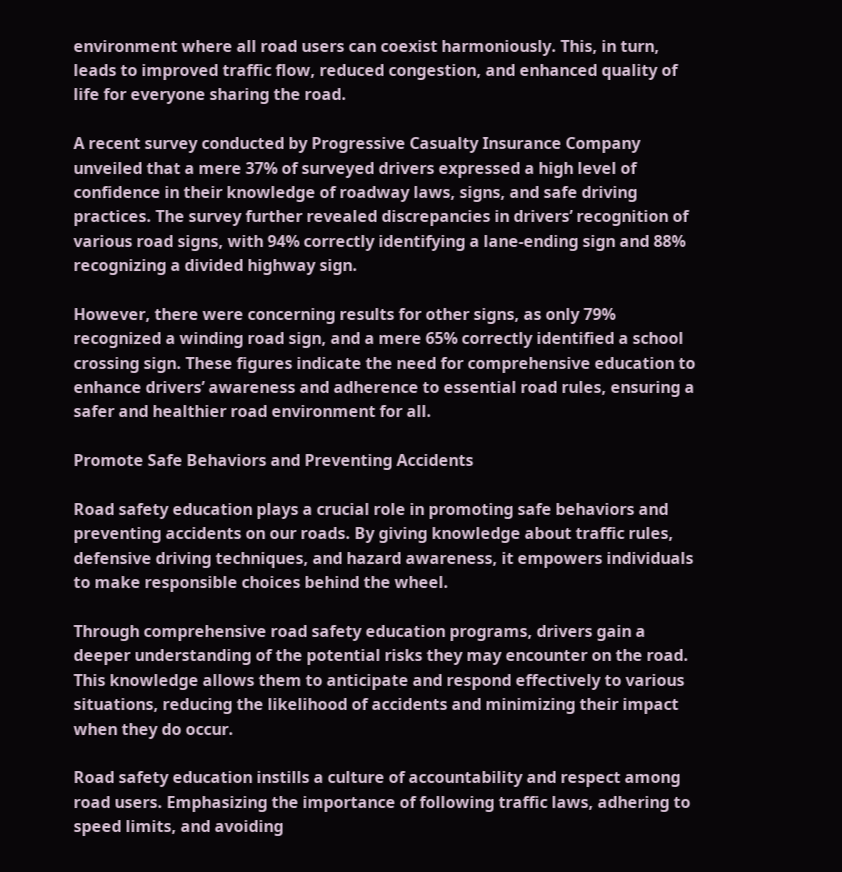environment where all road users can coexist harmoniously. This, in turn, leads to improved traffic flow, reduced congestion, and enhanced quality of life for everyone sharing the road.

A recent survey conducted by Progressive Casualty Insurance Company unveiled that a mere 37% of surveyed drivers expressed a high level of confidence in their knowledge of roadway laws, signs, and safe driving practices. The survey further revealed discrepancies in drivers’ recognition of various road signs, with 94% correctly identifying a lane-ending sign and 88% recognizing a divided highway sign.

However, there were concerning results for other signs, as only 79% recognized a winding road sign, and a mere 65% correctly identified a school crossing sign. These figures indicate the need for comprehensive education to enhance drivers’ awareness and adherence to essential road rules, ensuring a safer and healthier road environment for all.

Promote Safe Behaviors and Preventing Accidents

Road safety education plays a crucial role in promoting safe behaviors and preventing accidents on our roads. By giving knowledge about traffic rules, defensive driving techniques, and hazard awareness, it empowers individuals to make responsible choices behind the wheel.

Through comprehensive road safety education programs, drivers gain a deeper understanding of the potential risks they may encounter on the road. This knowledge allows them to anticipate and respond effectively to various situations, reducing the likelihood of accidents and minimizing their impact when they do occur.

Road safety education instills a culture of accountability and respect among road users. Emphasizing the importance of following traffic laws, adhering to speed limits, and avoiding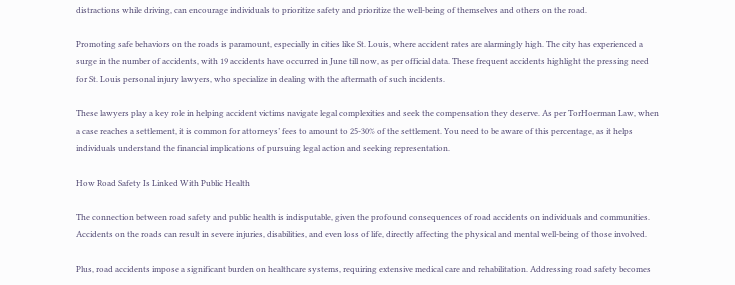distractions while driving, can encourage individuals to prioritize safety and prioritize the well-being of themselves and others on the road.

Promoting safe behaviors on the roads is paramount, especially in cities like St. Louis, where accident rates are alarmingly high. The city has experienced a surge in the number of accidents, with 19 accidents have occurred in June till now, as per official data. These frequent accidents highlight the pressing need for St. Louis personal injury lawyers, who specialize in dealing with the aftermath of such incidents.

These lawyers play a key role in helping accident victims navigate legal complexities and seek the compensation they deserve. As per TorHoerman Law, when a case reaches a settlement, it is common for attorneys’ fees to amount to 25-30% of the settlement. You need to be aware of this percentage, as it helps individuals understand the financial implications of pursuing legal action and seeking representation.

How Road Safety Is Linked With Public Health

The connection between road safety and public health is indisputable, given the profound consequences of road accidents on individuals and communities. Accidents on the roads can result in severe injuries, disabilities, and even loss of life, directly affecting the physical and mental well-being of those involved.

Plus, road accidents impose a significant burden on healthcare systems, requiring extensive medical care and rehabilitation. Addressing road safety becomes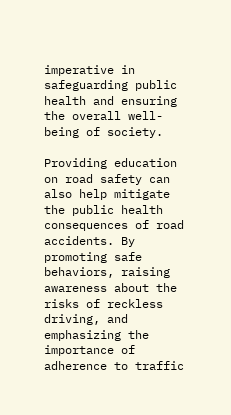imperative in safeguarding public health and ensuring the overall well-being of society.

Providing education on road safety can also help mitigate the public health consequences of road accidents. By promoting safe behaviors, raising awareness about the risks of reckless driving, and emphasizing the importance of adherence to traffic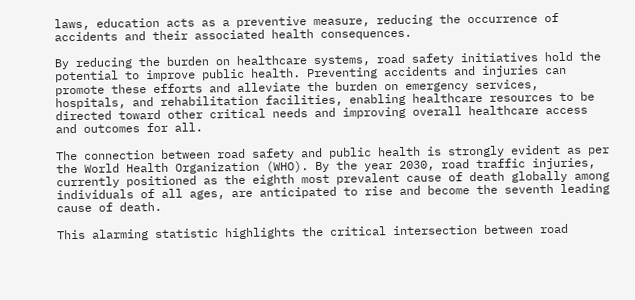laws, education acts as a preventive measure, reducing the occurrence of accidents and their associated health consequences.

By reducing the burden on healthcare systems, road safety initiatives hold the potential to improve public health. Preventing accidents and injuries can promote these efforts and alleviate the burden on emergency services, hospitals, and rehabilitation facilities, enabling healthcare resources to be directed toward other critical needs and improving overall healthcare access and outcomes for all.

The connection between road safety and public health is strongly evident as per the World Health Organization (WHO). By the year 2030, road traffic injuries, currently positioned as the eighth most prevalent cause of death globally among individuals of all ages, are anticipated to rise and become the seventh leading cause of death.

This alarming statistic highlights the critical intersection between road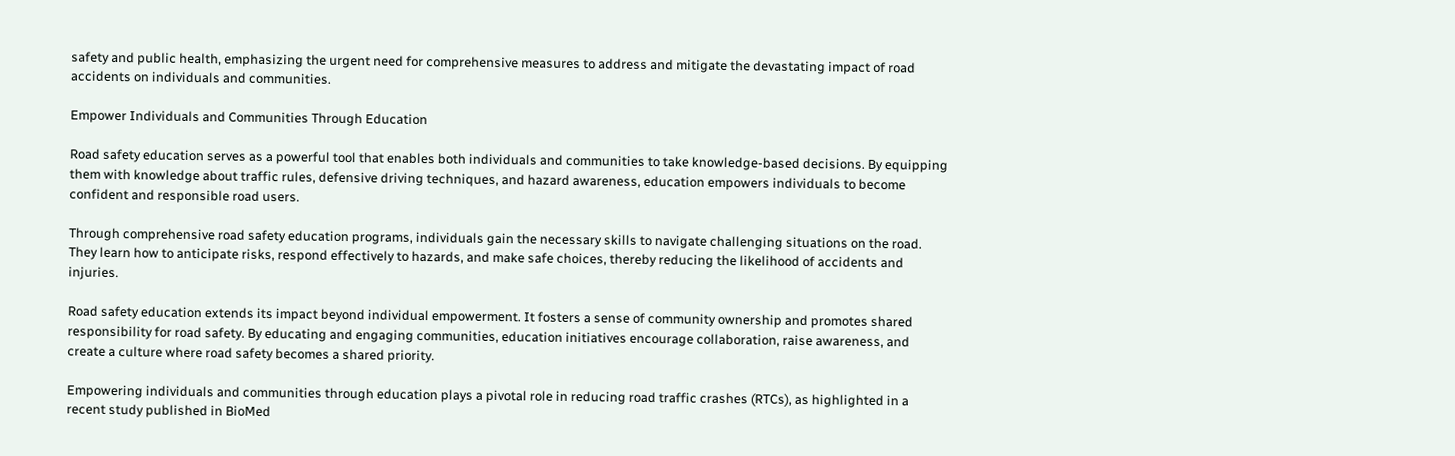safety and public health, emphasizing the urgent need for comprehensive measures to address and mitigate the devastating impact of road accidents on individuals and communities.

Empower Individuals and Communities Through Education

Road safety education serves as a powerful tool that enables both individuals and communities to take knowledge-based decisions. By equipping them with knowledge about traffic rules, defensive driving techniques, and hazard awareness, education empowers individuals to become confident and responsible road users.

Through comprehensive road safety education programs, individuals gain the necessary skills to navigate challenging situations on the road. They learn how to anticipate risks, respond effectively to hazards, and make safe choices, thereby reducing the likelihood of accidents and injuries.

Road safety education extends its impact beyond individual empowerment. It fosters a sense of community ownership and promotes shared responsibility for road safety. By educating and engaging communities, education initiatives encourage collaboration, raise awareness, and create a culture where road safety becomes a shared priority.

Empowering individuals and communities through education plays a pivotal role in reducing road traffic crashes (RTCs), as highlighted in a recent study published in BioMed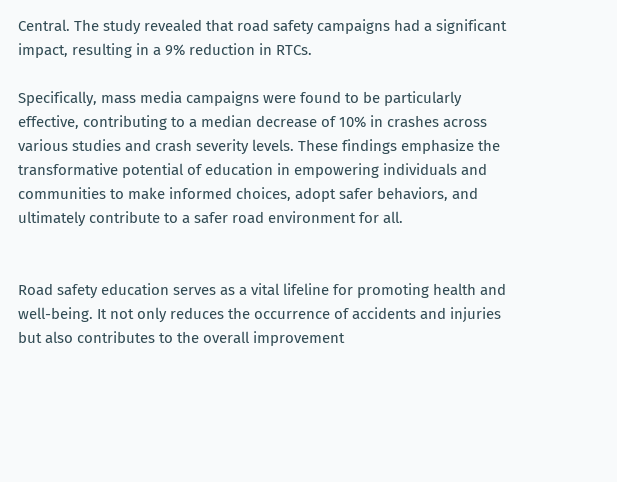Central. The study revealed that road safety campaigns had a significant impact, resulting in a 9% reduction in RTCs.

Specifically, mass media campaigns were found to be particularly effective, contributing to a median decrease of 10% in crashes across various studies and crash severity levels. These findings emphasize the transformative potential of education in empowering individuals and communities to make informed choices, adopt safer behaviors, and ultimately contribute to a safer road environment for all.


Road safety education serves as a vital lifeline for promoting health and well-being. It not only reduces the occurrence of accidents and injuries but also contributes to the overall improvement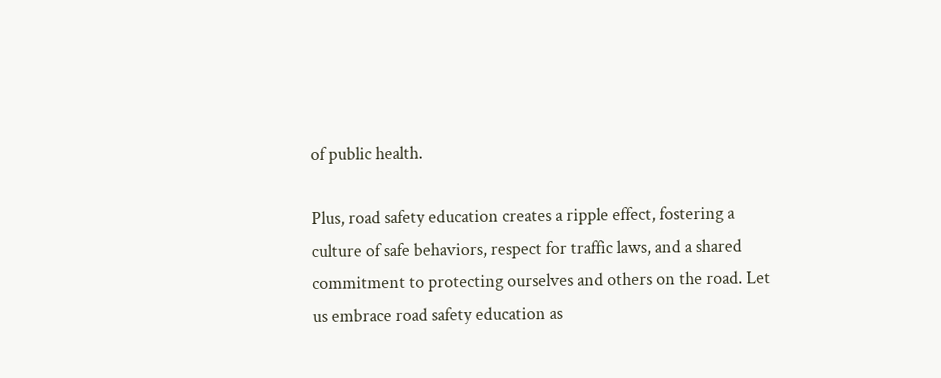of public health.

Plus, road safety education creates a ripple effect, fostering a culture of safe behaviors, respect for traffic laws, and a shared commitment to protecting ourselves and others on the road. Let us embrace road safety education as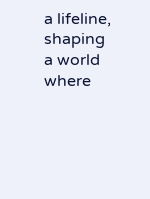a lifeline, shaping a world where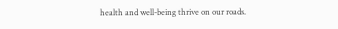health and well-being thrive on our roads.